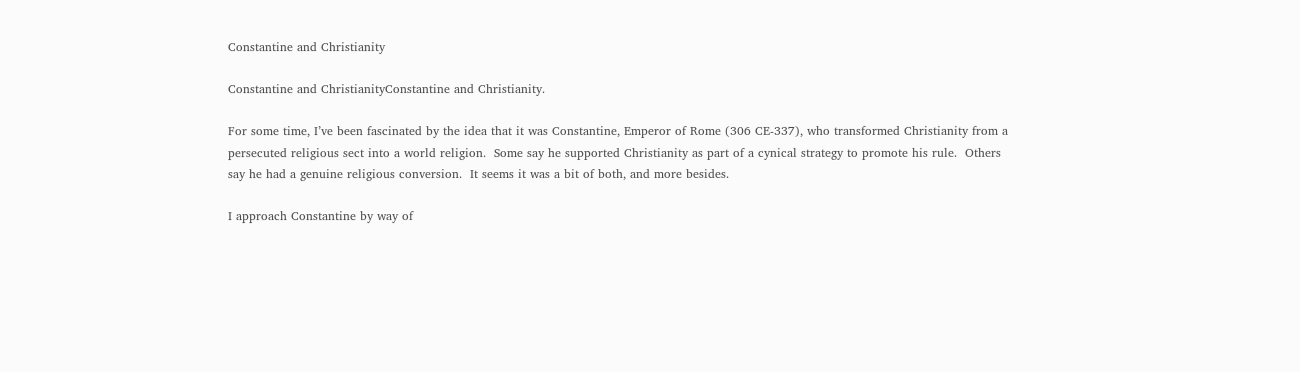Constantine and Christianity

Constantine and ChristianityConstantine and Christianity.

For some time, I’ve been fascinated by the idea that it was Constantine, Emperor of Rome (306 CE-337), who transformed Christianity from a persecuted religious sect into a world religion.  Some say he supported Christianity as part of a cynical strategy to promote his rule.  Others say he had a genuine religious conversion.  It seems it was a bit of both, and more besides.

I approach Constantine by way of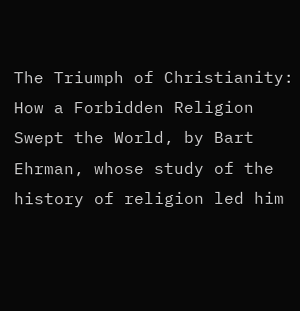The Triumph of Christianity: How a Forbidden Religion Swept the World, by Bart Ehrman, whose study of the history of religion led him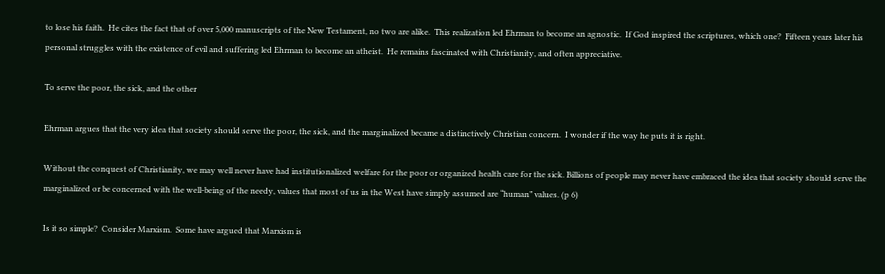to lose his faith.  He cites the fact that of over 5,000 manuscripts of the New Testament, no two are alike.  This realization led Ehrman to become an agnostic.  If God inspired the scriptures, which one?  Fifteen years later his personal struggles with the existence of evil and suffering led Ehrman to become an atheist.  He remains fascinated with Christianity, and often appreciative.

To serve the poor, the sick, and the other

Ehrman argues that the very idea that society should serve the poor, the sick, and the marginalized became a distinctively Christian concern.  I wonder if the way he puts it is right.

Without the conquest of Christianity, we may well never have had institutionalized welfare for the poor or organized health care for the sick. Billions of people may never have embraced the idea that society should serve the marginalized or be concerned with the well-being of the needy, values that most of us in the West have simply assumed are “human” values. (p 6)

Is it so simple?  Consider Marxism.  Some have argued that Marxism is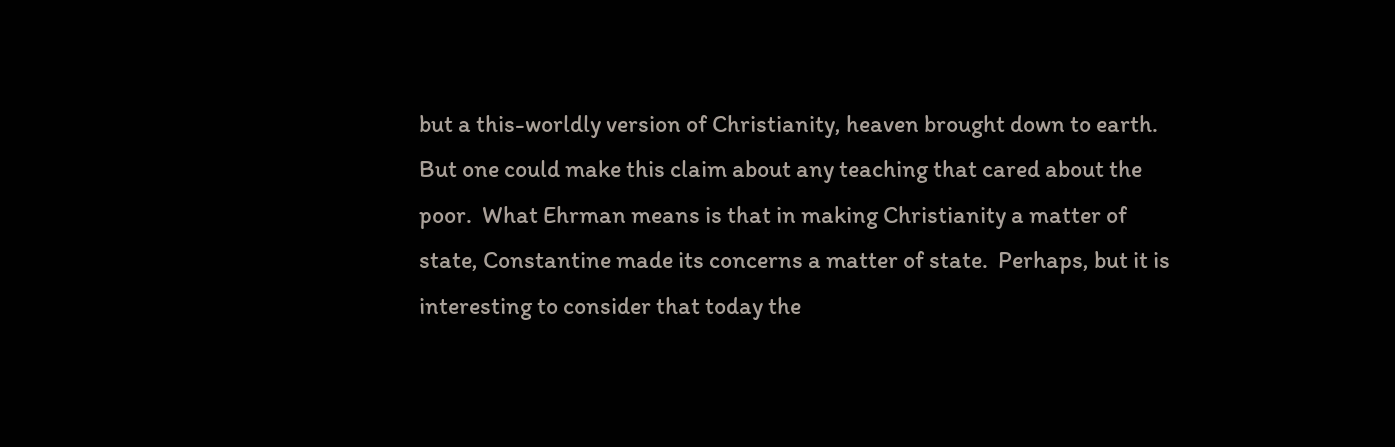but a this-worldly version of Christianity, heaven brought down to earth.  But one could make this claim about any teaching that cared about the poor.  What Ehrman means is that in making Christianity a matter of state, Constantine made its concerns a matter of state.  Perhaps, but it is interesting to consider that today the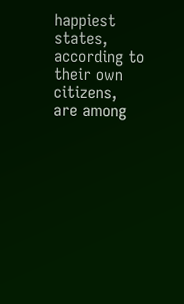happiest states, according to their own citizens, are among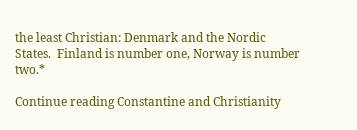the least Christian: Denmark and the Nordic States.  Finland is number one, Norway is number two.*

Continue reading Constantine and Christianity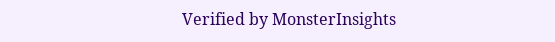Verified by MonsterInsights